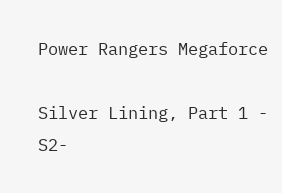Power Rangers Megaforce

Silver Lining, Part 1 - S2-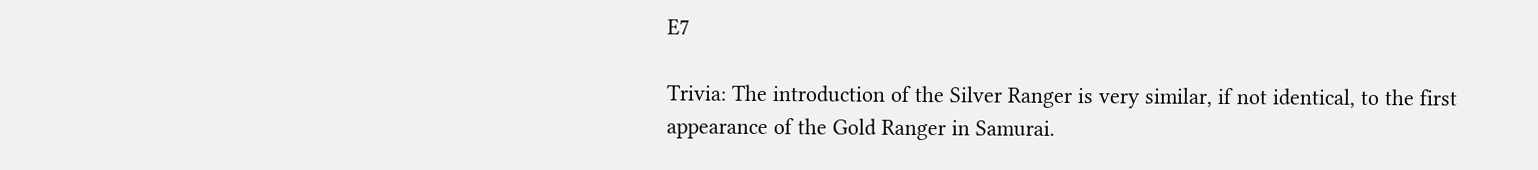E7

Trivia: The introduction of the Silver Ranger is very similar, if not identical, to the first appearance of the Gold Ranger in Samurai.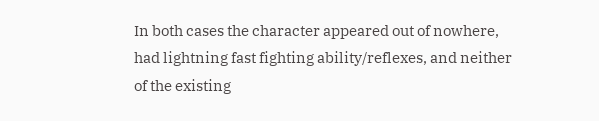In both cases the character appeared out of nowhere, had lightning fast fighting ability/reflexes, and neither of the existing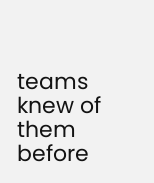teams knew of them before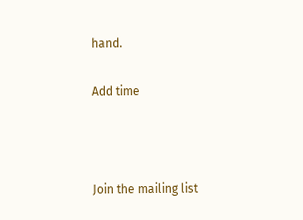hand.

Add time



Join the mailing list